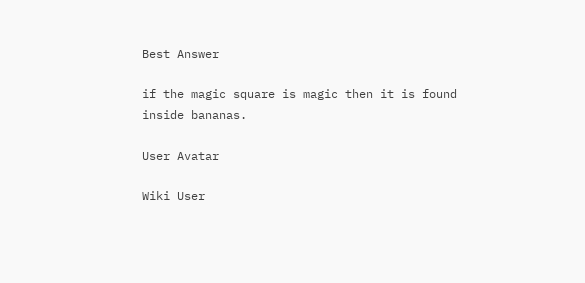Best Answer

if the magic square is magic then it is found inside bananas.

User Avatar

Wiki User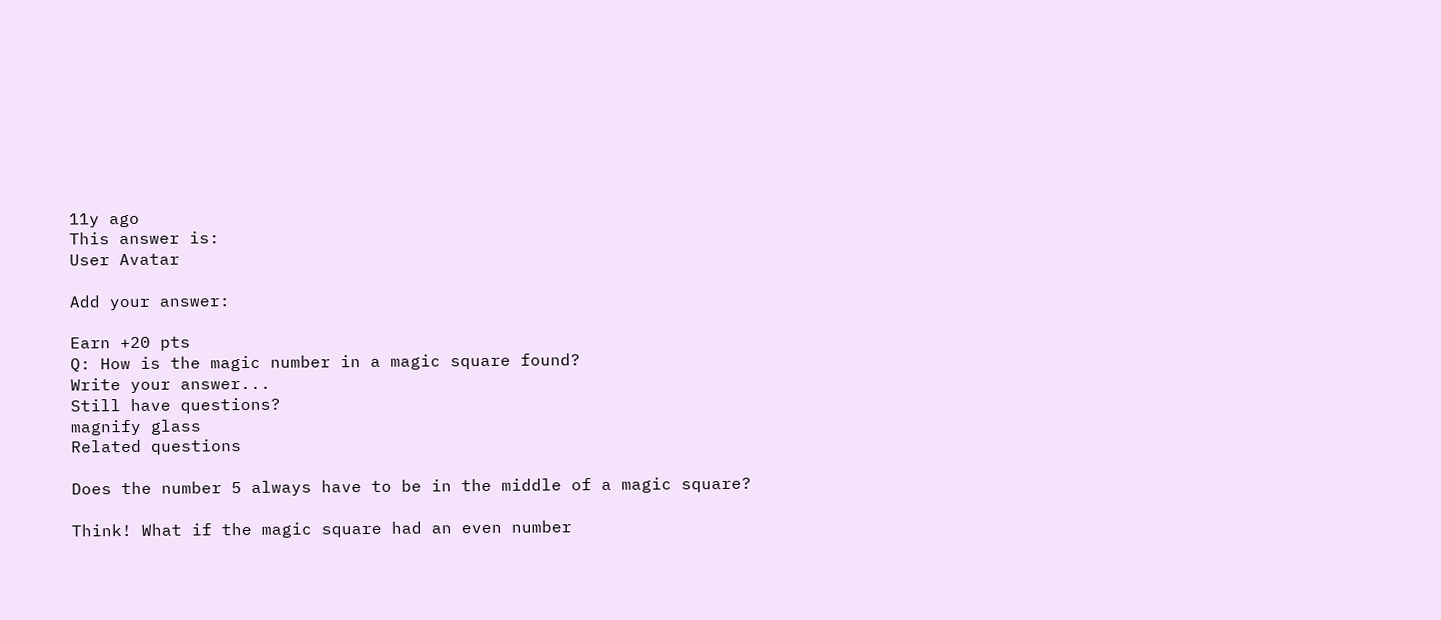11y ago
This answer is:
User Avatar

Add your answer:

Earn +20 pts
Q: How is the magic number in a magic square found?
Write your answer...
Still have questions?
magnify glass
Related questions

Does the number 5 always have to be in the middle of a magic square?

Think! What if the magic square had an even number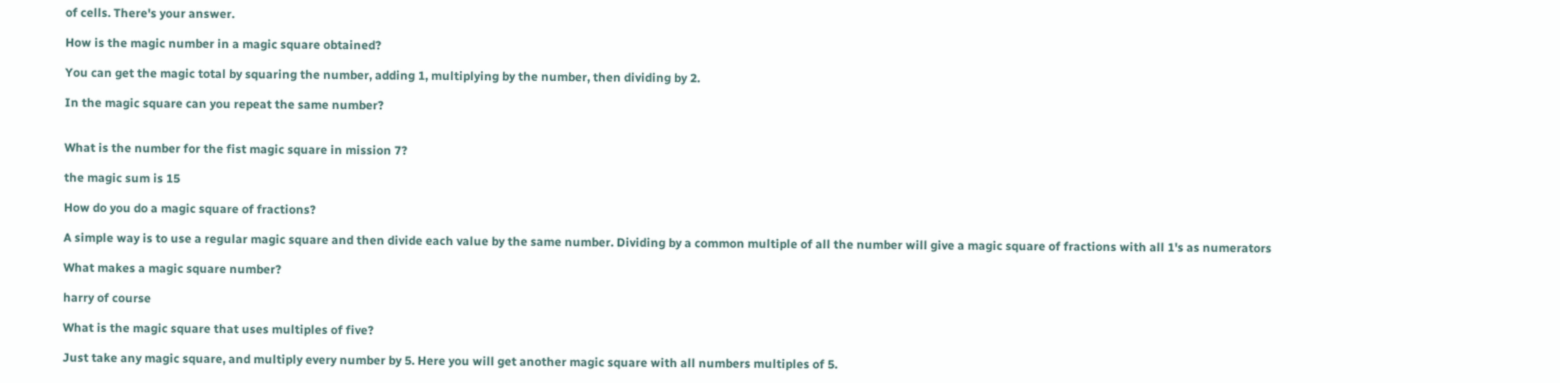of cells. There's your answer.

How is the magic number in a magic square obtained?

You can get the magic total by squaring the number, adding 1, multiplying by the number, then dividing by 2.

In the magic square can you repeat the same number?


What is the number for the fist magic square in mission 7?

the magic sum is 15

How do you do a magic square of fractions?

A simple way is to use a regular magic square and then divide each value by the same number. Dividing by a common multiple of all the number will give a magic square of fractions with all 1's as numerators

What makes a magic square number?

harry of course

What is the magic square that uses multiples of five?

Just take any magic square, and multiply every number by 5. Here you will get another magic square with all numbers multiples of 5.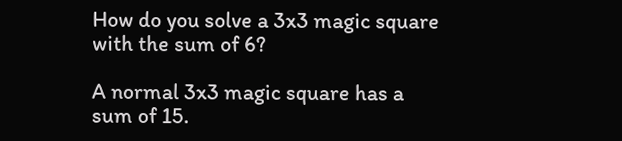How do you solve a 3x3 magic square with the sum of 6?

A normal 3x3 magic square has a sum of 15.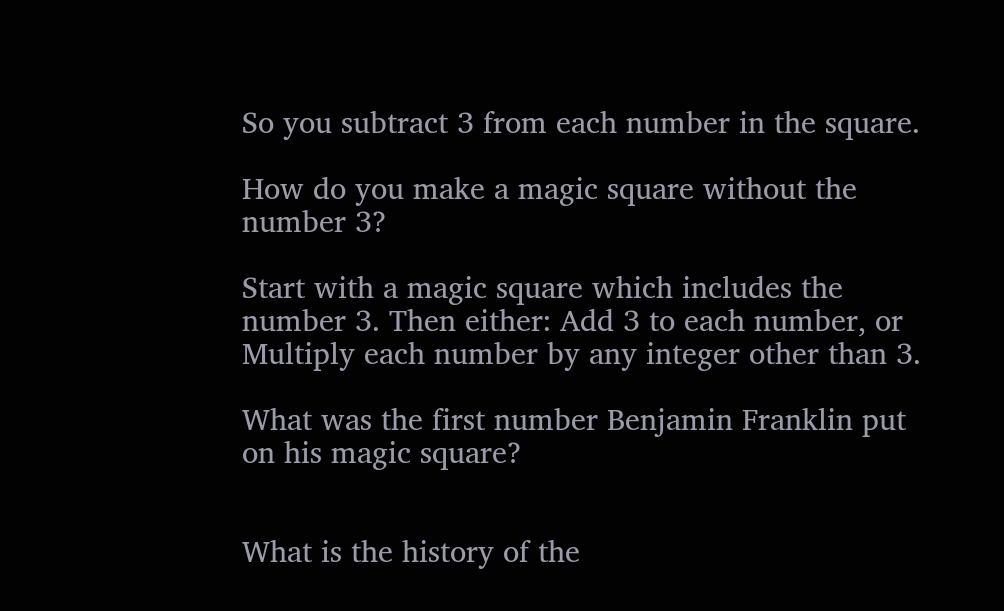So you subtract 3 from each number in the square.

How do you make a magic square without the number 3?

Start with a magic square which includes the number 3. Then either: Add 3 to each number, or Multiply each number by any integer other than 3.

What was the first number Benjamin Franklin put on his magic square?


What is the history of the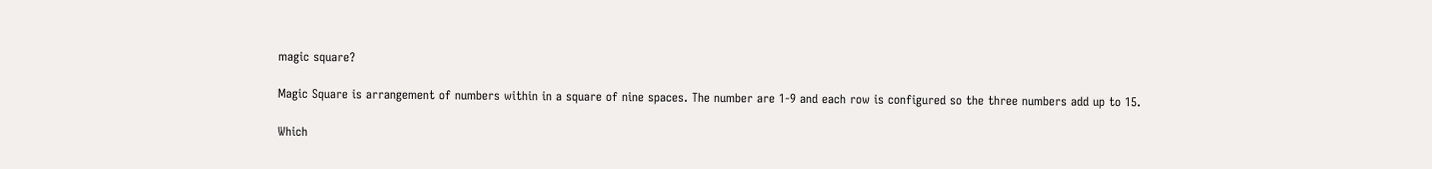magic square?

Magic Square is arrangement of numbers within in a square of nine spaces. The number are 1-9 and each row is configured so the three numbers add up to 15.

Which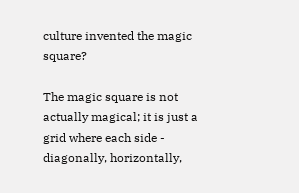culture invented the magic square?

The magic square is not actually magical; it is just a grid where each side - diagonally, horizontally,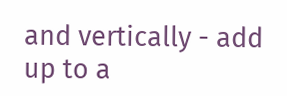and vertically - add up to a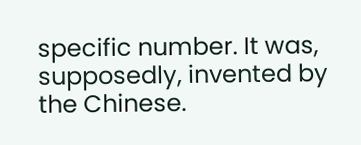specific number. It was, supposedly, invented by the Chinese.